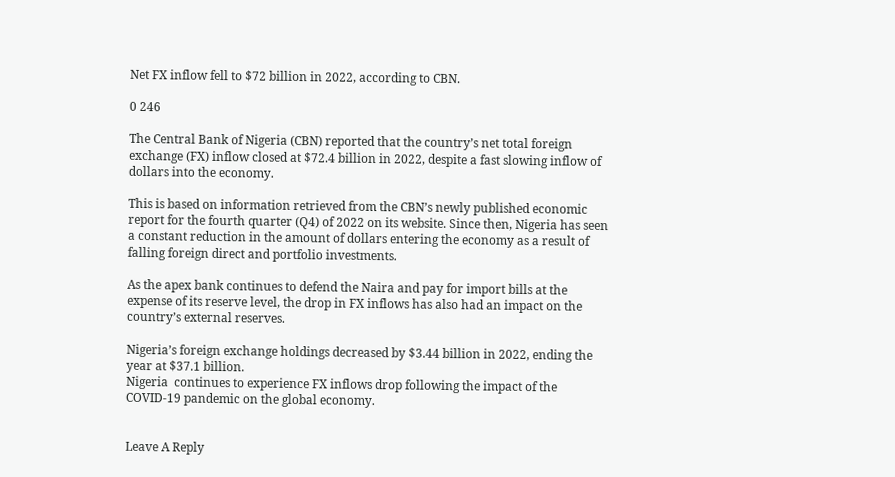Net FX inflow fell to $72 billion in 2022, according to CBN.

0 246

The Central Bank of Nigeria (CBN) reported that the country’s net total foreign exchange (FX) inflow closed at $72.4 billion in 2022, despite a fast slowing inflow of dollars into the economy.

This is based on information retrieved from the CBN’s newly published economic report for the fourth quarter (Q4) of 2022 on its website. Since then, Nigeria has seen a constant reduction in the amount of dollars entering the economy as a result of falling foreign direct and portfolio investments.

As the apex bank continues to defend the Naira and pay for import bills at the expense of its reserve level, the drop in FX inflows has also had an impact on the country’s external reserves.

Nigeria’s foreign exchange holdings decreased by $3.44 billion in 2022, ending the year at $37.1 billion.
Nigeria  continues to experience FX inflows drop following the impact of the COVID-19 pandemic on the global economy.


Leave A Reply